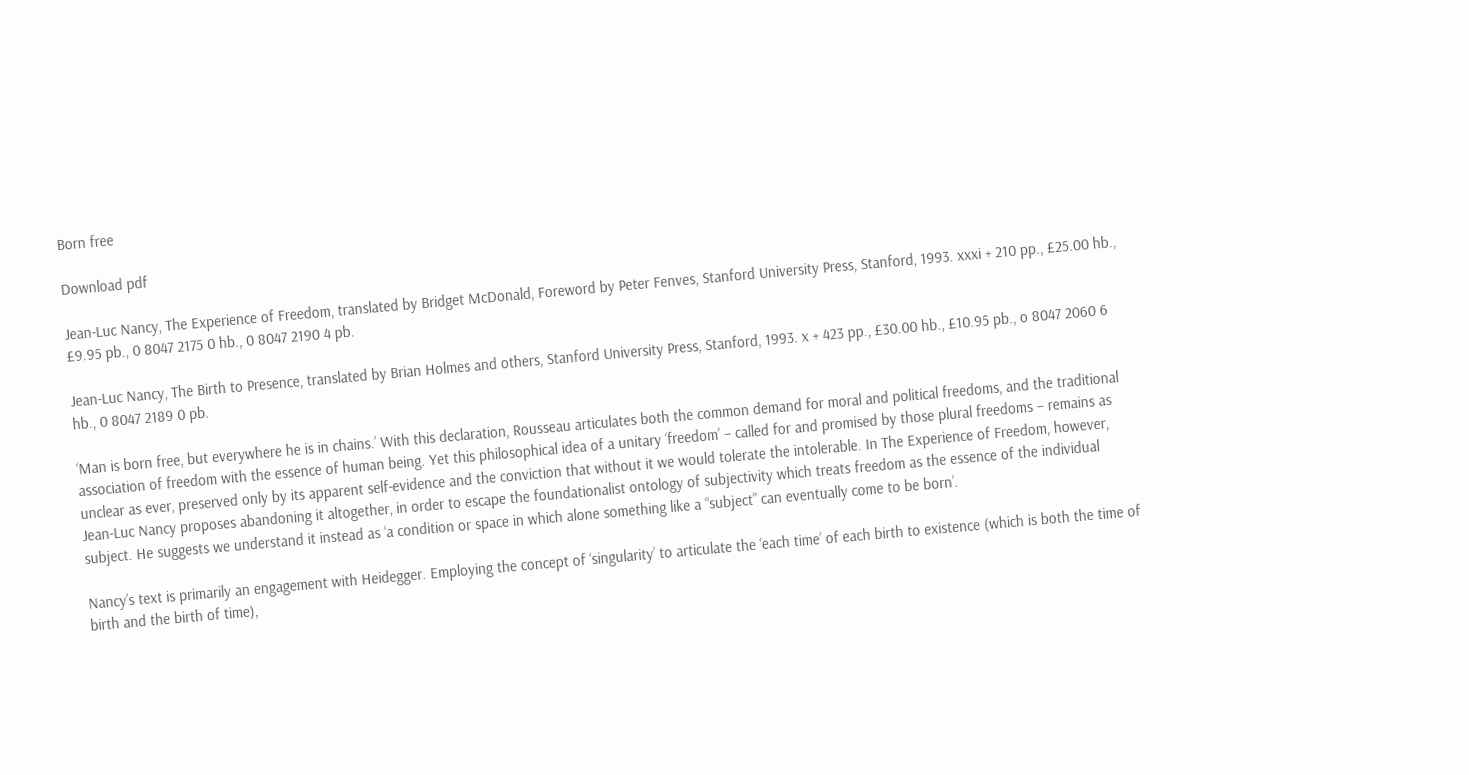Born free

Download pdf

Jean-Luc Nancy, The Experience of Freedom, translated by Bridget McDonald, Foreword by Peter Fenves, Stanford University Press, Stanford, 1993. xxxi + 210 pp., £25.00 hb., £9.95 pb., 0 8047 2175 0 hb., 0 8047 2190 4 pb.

Jean-Luc Nancy, The Birth to Presence, translated by Brian Holmes and others, Stanford University Press, Stanford, 1993. x + 423 pp., £30.00 hb., £10.95 pb., o 8047 2060 6 hb., 0 8047 2189 0 pb.

‘Man is born free, but everywhere he is in chains.’ With this declaration, Rousseau articulates both the common demand for moral and political freedoms, and the traditional association of freedom with the essence of human being. Yet this philosophical idea of a unitary ‘freedom’ – called for and promised by those plural freedoms – remains as unclear as ever, preserved only by its apparent self-evidence and the conviction that without it we would tolerate the intolerable. In The Experience of Freedom, however, Jean-Luc Nancy proposes abandoning it altogether, in order to escape the foundationalist ontology of subjectivity which treats freedom as the essence of the individual subject. He suggests we understand it instead as ‘a condition or space in which alone something like a “subject” can eventually come to be born’.

Nancy’s text is primarily an engagement with Heidegger. Employing the concept of ‘singularity’ to articulate the ‘each time’ of each birth to existence (which is both the time of birth and the birth of time),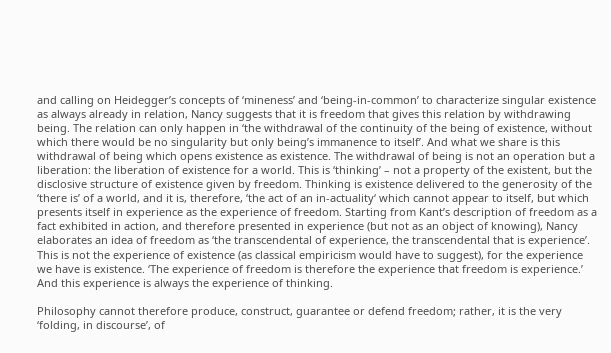and calling on Heidegger’s concepts of ‘mineness’ and ‘being-in-common’ to characterize singular existence as always already in relation, Nancy suggests that it is freedom that gives this relation by withdrawing being. The relation can only happen in ‘the withdrawal of the continuity of the being of existence, without which there would be no singularity but only being’s immanence to itself’. And what we share is this withdrawal of being which opens existence as existence. The withdrawal of being is not an operation but a liberation: the liberation of existence for a world. This is ‘thinking’ – not a property of the existent, but the disclosive structure of existence given by freedom. Thinking is existence delivered to the generosity of the ‘there is’ of a world, and it is, therefore, ‘the act of an in-actuality‘ which cannot appear to itself, but which presents itself in experience as the experience of freedom. Starting from Kant’s description of freedom as a fact exhibited in action, and therefore presented in experience (but not as an object of knowing), Nancy elaborates an idea of freedom as ‘the transcendental of experience, the transcendental that is experience’. This is not the experience of existence (as classical empiricism would have to suggest), for the experience we have is existence. ‘The experience of freedom is therefore the experience that freedom is experience.’ And this experience is always the experience of thinking.

Philosophy cannot therefore produce, construct, guarantee or defend freedom; rather, it is the very ‘folding, in discourse’, of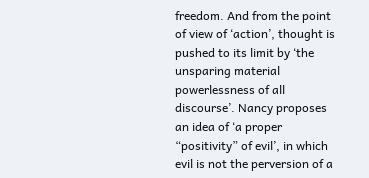freedom. And from the point of view of ‘action’, thought is pushed to its limit by ‘the unsparing material powerlessness of all discourse’. Nancy proposes an idea of ‘a proper “positivity” of evil’, in which evil is not the perversion of a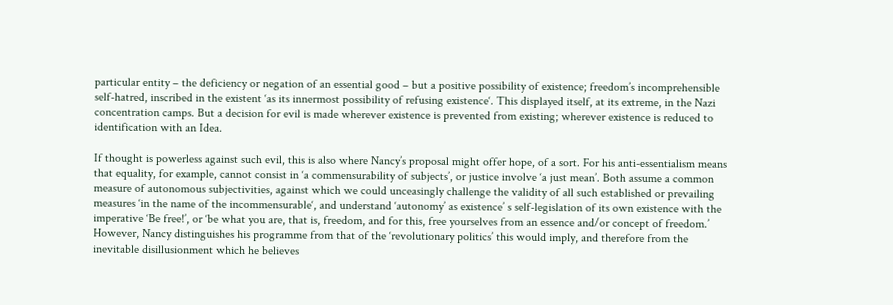particular entity – the deficiency or negation of an essential good – but a positive possibility of existence; freedom’s incomprehensible self-hatred, inscribed in the existent ‘as its innermost possibility of refusing existence‘. This displayed itself, at its extreme, in the Nazi concentration camps. But a decision for evil is made wherever existence is prevented from existing; wherever existence is reduced to identification with an Idea.

If thought is powerless against such evil, this is also where Nancy’s proposal might offer hope, of a sort. For his anti-essentialism means that equality, for example, cannot consist in ‘a commensurability of subjects’, or justice involve ‘a just mean’. Both assume a common measure of autonomous subjectivities, against which we could unceasingly challenge the validity of all such established or prevailing measures ‘in the name of the incommensurable‘, and understand ‘autonomy’ as existence’ s self-legislation of its own existence with the imperative ‘Be free!’, or ‘be what you are, that is, freedom, and for this, free yourselves from an essence and/or concept of freedom.’ However, Nancy distinguishes his programme from that of the ‘revolutionary politics’ this would imply, and therefore from the inevitable disillusionment which he believes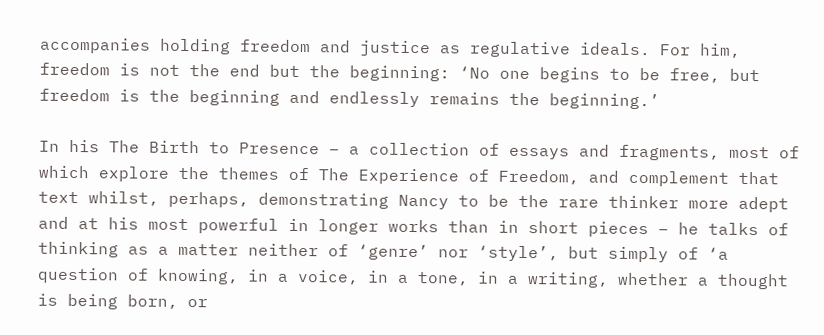accompanies holding freedom and justice as regulative ideals. For him, freedom is not the end but the beginning: ‘No one begins to be free, but freedom is the beginning and endlessly remains the beginning.’

In his The Birth to Presence – a collection of essays and fragments, most of which explore the themes of The Experience of Freedom, and complement that text whilst, perhaps, demonstrating Nancy to be the rare thinker more adept and at his most powerful in longer works than in short pieces – he talks of thinking as a matter neither of ‘genre’ nor ‘style’, but simply of ‘a question of knowing, in a voice, in a tone, in a writing, whether a thought is being born, or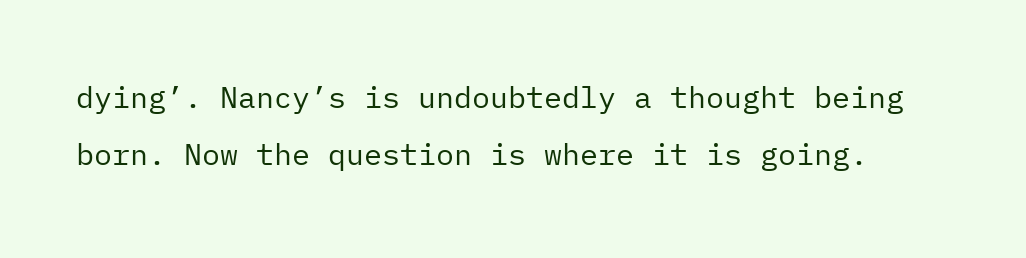dying’. Nancy’s is undoubtedly a thought being born. Now the question is where it is going.